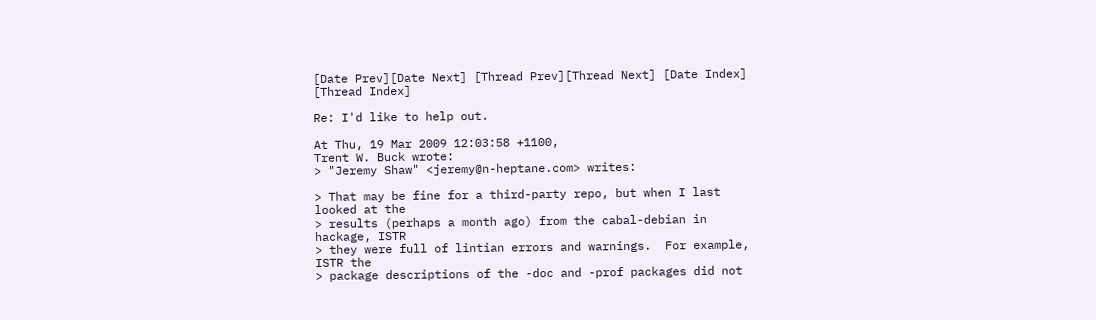[Date Prev][Date Next] [Thread Prev][Thread Next] [Date Index] [Thread Index]

Re: I'd like to help out.

At Thu, 19 Mar 2009 12:03:58 +1100,
Trent W. Buck wrote:
> "Jeremy Shaw" <jeremy@n-heptane.com> writes:

> That may be fine for a third-party repo, but when I last looked at the
> results (perhaps a month ago) from the cabal-debian in hackage, ISTR
> they were full of lintian errors and warnings.  For example, ISTR the
> package descriptions of the -doc and -prof packages did not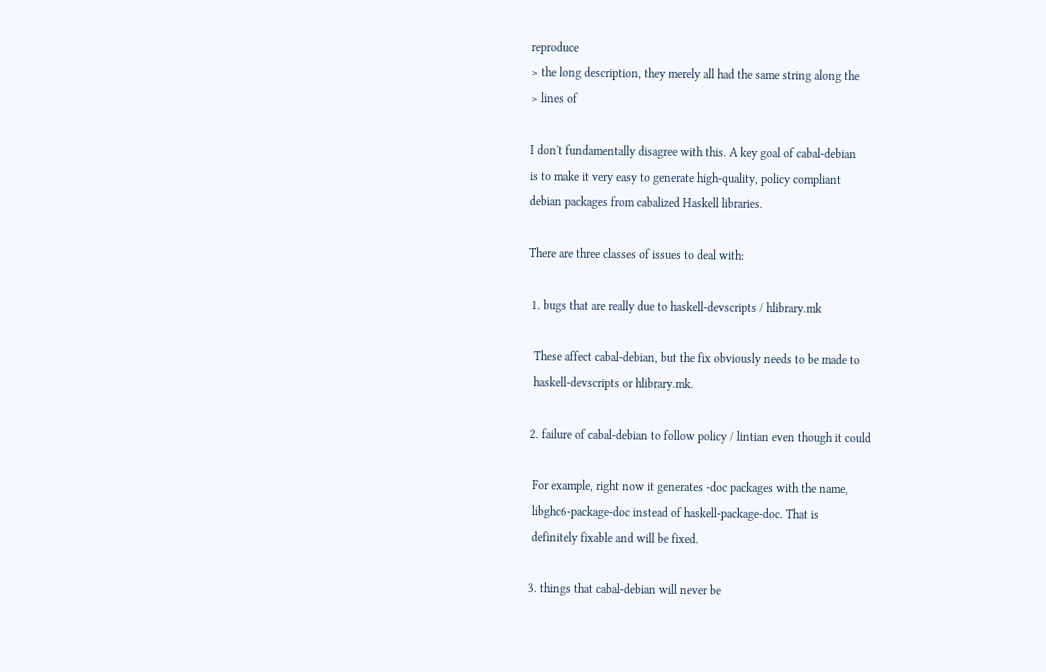reproduce
> the long description, they merely all had the same string along the
> lines of

I don't fundamentally disagree with this. A key goal of cabal-debian
is to make it very easy to generate high-quality, policy compliant
debian packages from cabalized Haskell libraries.

There are three classes of issues to deal with:

 1. bugs that are really due to haskell-devscripts / hlibrary.mk

  These affect cabal-debian, but the fix obviously needs to be made to
  haskell-devscripts or hlibrary.mk.

 2. failure of cabal-debian to follow policy / lintian even though it could

  For example, right now it generates -doc packages with the name,
  libghc6-package-doc instead of haskell-package-doc. That is
  definitely fixable and will be fixed.

 3. things that cabal-debian will never be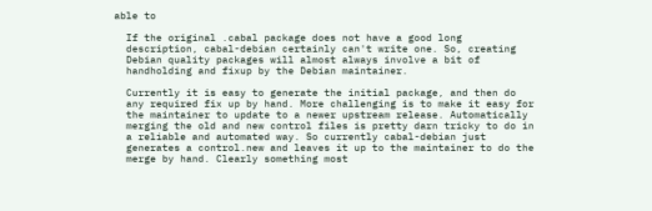able to

  If the original .cabal package does not have a good long
  description, cabal-debian certainly can't write one. So, creating
  Debian quality packages will almost always involve a bit of
  handholding and fixup by the Debian maintainer.

  Currently it is easy to generate the initial package, and then do
  any required fix up by hand. More challenging is to make it easy for
  the maintainer to update to a newer upstream release. Automatically
  merging the old and new control files is pretty darn tricky to do in
  a reliable and automated way. So currently cabal-debian just
  generates a control.new and leaves it up to the maintainer to do the
  merge by hand. Clearly something most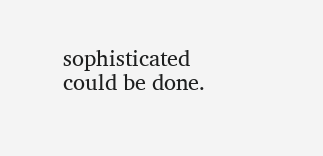sophisticated could be done.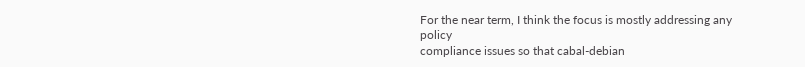For the near term, I think the focus is mostly addressing any  policy
compliance issues so that cabal-debian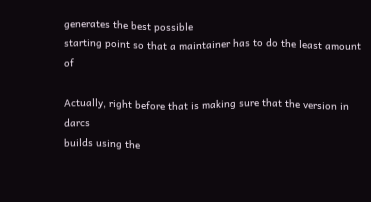generates the best possible
starting point so that a maintainer has to do the least amount of

Actually, right before that is making sure that the version in darcs
builds using the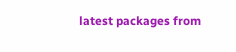latest packages from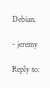Debian.

- jeremy

Reply to: